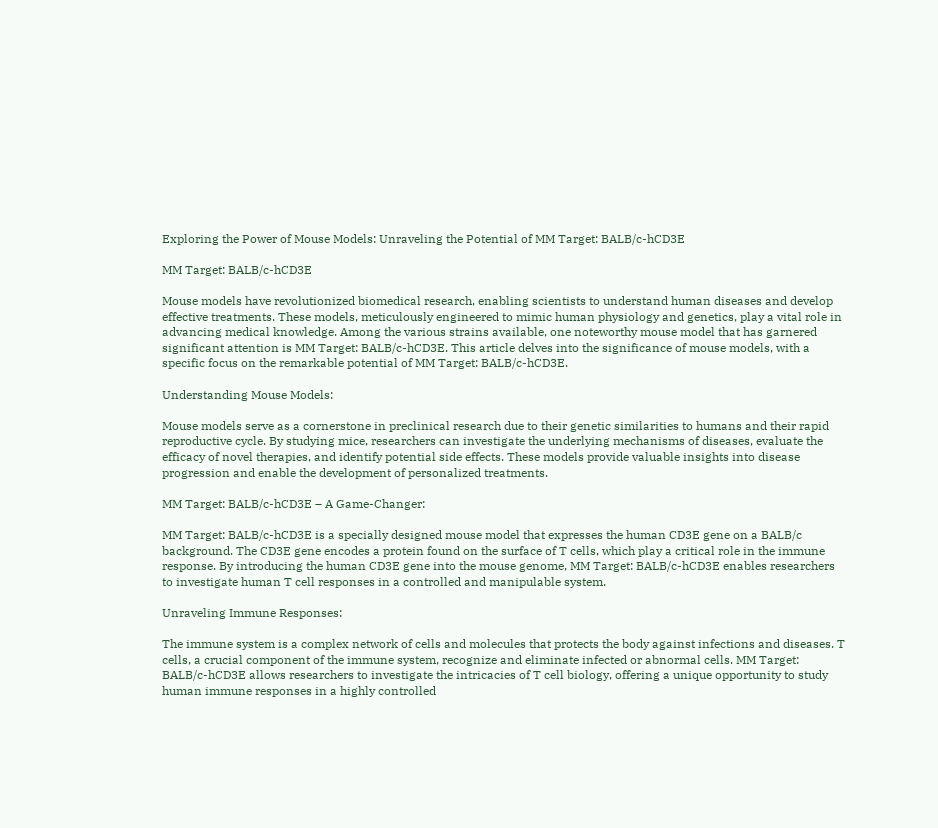Exploring the Power of Mouse Models: Unraveling the Potential of MM Target: BALB/c-hCD3E

MM Target: BALB/c-hCD3E

Mouse models have revolutionized biomedical research, enabling scientists to understand human diseases and develop effective treatments. These models, meticulously engineered to mimic human physiology and genetics, play a vital role in advancing medical knowledge. Among the various strains available, one noteworthy mouse model that has garnered significant attention is MM Target: BALB/c-hCD3E. This article delves into the significance of mouse models, with a specific focus on the remarkable potential of MM Target: BALB/c-hCD3E.

Understanding Mouse Models:

Mouse models serve as a cornerstone in preclinical research due to their genetic similarities to humans and their rapid reproductive cycle. By studying mice, researchers can investigate the underlying mechanisms of diseases, evaluate the efficacy of novel therapies, and identify potential side effects. These models provide valuable insights into disease progression and enable the development of personalized treatments.

MM Target: BALB/c-hCD3E – A Game-Changer:

MM Target: BALB/c-hCD3E is a specially designed mouse model that expresses the human CD3E gene on a BALB/c background. The CD3E gene encodes a protein found on the surface of T cells, which play a critical role in the immune response. By introducing the human CD3E gene into the mouse genome, MM Target: BALB/c-hCD3E enables researchers to investigate human T cell responses in a controlled and manipulable system.

Unraveling Immune Responses:

The immune system is a complex network of cells and molecules that protects the body against infections and diseases. T cells, a crucial component of the immune system, recognize and eliminate infected or abnormal cells. MM Target: BALB/c-hCD3E allows researchers to investigate the intricacies of T cell biology, offering a unique opportunity to study human immune responses in a highly controlled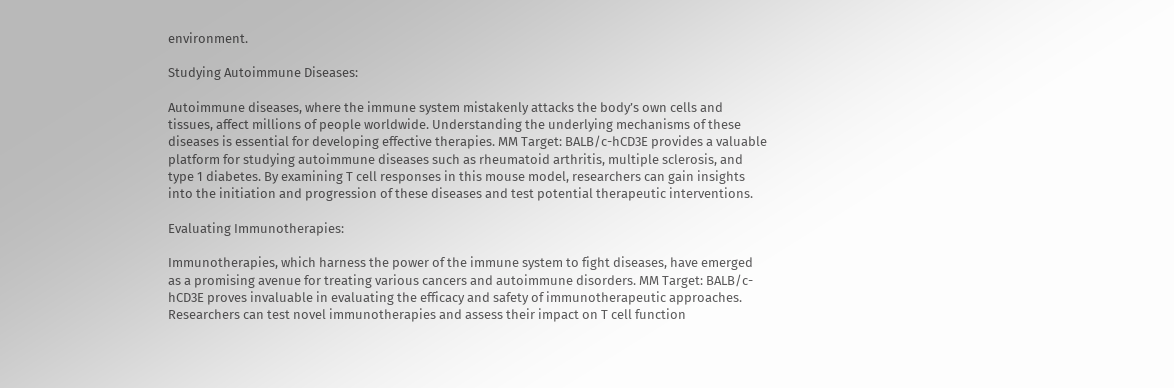environment.

Studying Autoimmune Diseases:

Autoimmune diseases, where the immune system mistakenly attacks the body’s own cells and tissues, affect millions of people worldwide. Understanding the underlying mechanisms of these diseases is essential for developing effective therapies. MM Target: BALB/c-hCD3E provides a valuable platform for studying autoimmune diseases such as rheumatoid arthritis, multiple sclerosis, and type 1 diabetes. By examining T cell responses in this mouse model, researchers can gain insights into the initiation and progression of these diseases and test potential therapeutic interventions.

Evaluating Immunotherapies:

Immunotherapies, which harness the power of the immune system to fight diseases, have emerged as a promising avenue for treating various cancers and autoimmune disorders. MM Target: BALB/c-hCD3E proves invaluable in evaluating the efficacy and safety of immunotherapeutic approaches. Researchers can test novel immunotherapies and assess their impact on T cell function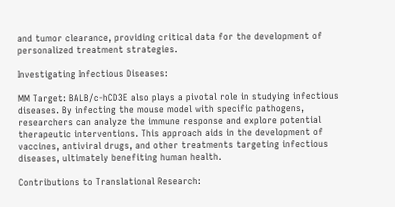and tumor clearance, providing critical data for the development of personalized treatment strategies.

Investigating Infectious Diseases:

MM Target: BALB/c-hCD3E also plays a pivotal role in studying infectious diseases. By infecting the mouse model with specific pathogens, researchers can analyze the immune response and explore potential therapeutic interventions. This approach aids in the development of vaccines, antiviral drugs, and other treatments targeting infectious diseases, ultimately benefiting human health.

Contributions to Translational Research: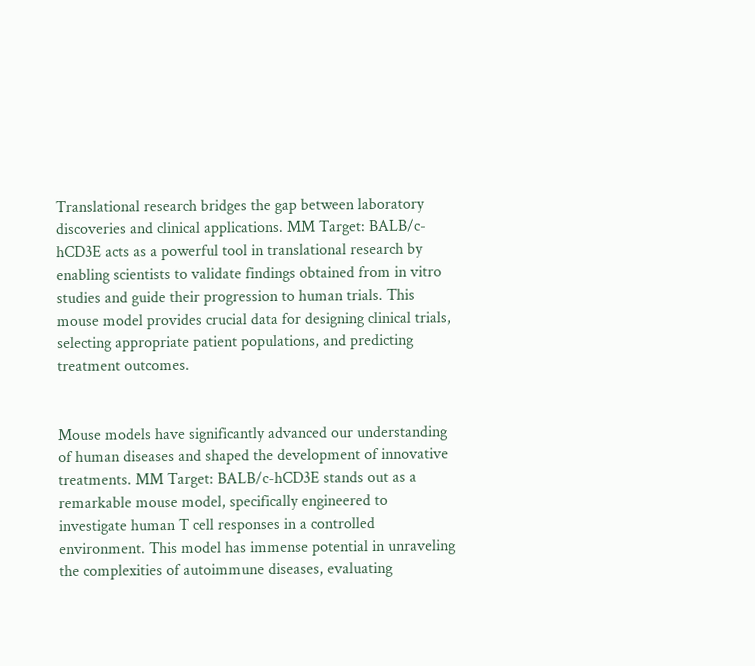Translational research bridges the gap between laboratory discoveries and clinical applications. MM Target: BALB/c-hCD3E acts as a powerful tool in translational research by enabling scientists to validate findings obtained from in vitro studies and guide their progression to human trials. This mouse model provides crucial data for designing clinical trials, selecting appropriate patient populations, and predicting treatment outcomes.


Mouse models have significantly advanced our understanding of human diseases and shaped the development of innovative treatments. MM Target: BALB/c-hCD3E stands out as a remarkable mouse model, specifically engineered to investigate human T cell responses in a controlled environment. This model has immense potential in unraveling the complexities of autoimmune diseases, evaluating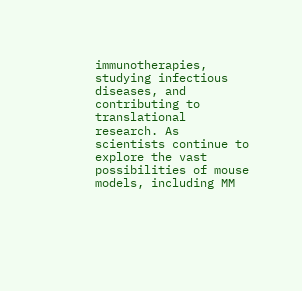immunotherapies, studying infectious diseases, and contributing to translational research. As scientists continue to explore the vast possibilities of mouse models, including MM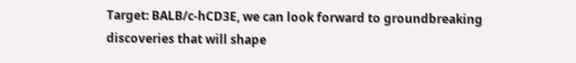Target: BALB/c-hCD3E, we can look forward to groundbreaking discoveries that will shape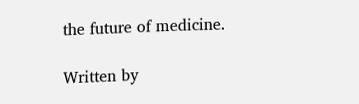the future of medicine.

Written by